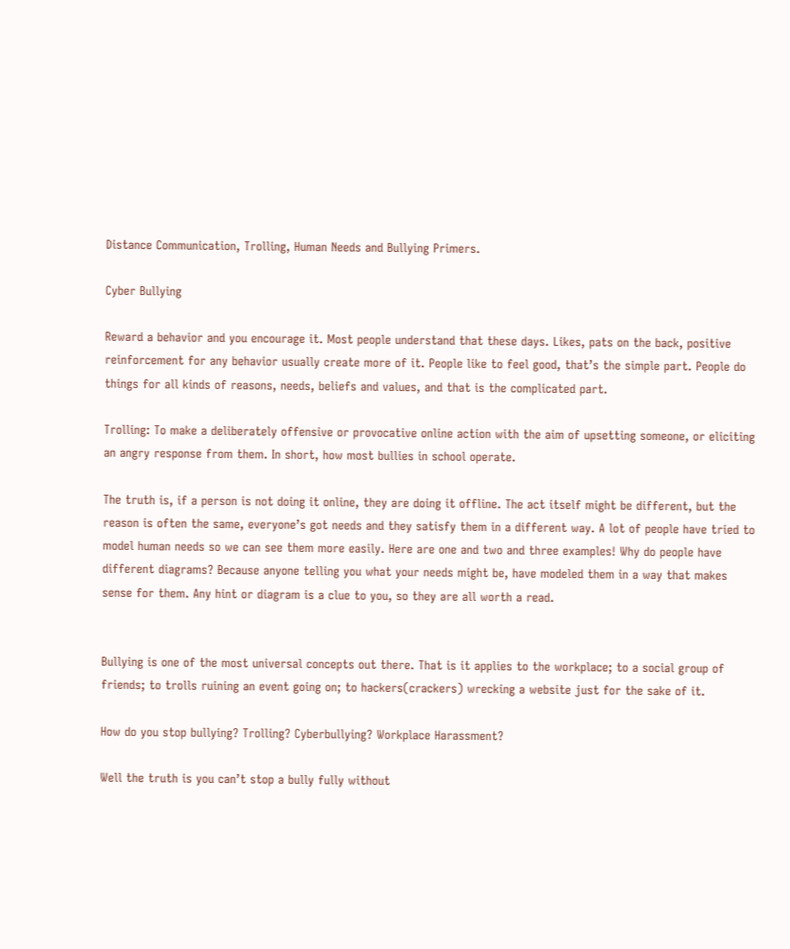Distance Communication, Trolling, Human Needs and Bullying Primers.

Cyber Bullying

Reward a behavior and you encourage it. Most people understand that these days. Likes, pats on the back, positive reinforcement for any behavior usually create more of it. People like to feel good, that’s the simple part. People do things for all kinds of reasons, needs, beliefs and values, and that is the complicated part.

Trolling: To make a deliberately offensive or provocative online action with the aim of upsetting someone, or eliciting an angry response from them. In short, how most bullies in school operate.

The truth is, if a person is not doing it online, they are doing it offline. The act itself might be different, but the reason is often the same, everyone’s got needs and they satisfy them in a different way. A lot of people have tried to model human needs so we can see them more easily. Here are one and two and three examples! Why do people have different diagrams? Because anyone telling you what your needs might be, have modeled them in a way that makes sense for them. Any hint or diagram is a clue to you, so they are all worth a read.


Bullying is one of the most universal concepts out there. That is it applies to the workplace; to a social group of friends; to trolls ruining an event going on; to hackers(crackers) wrecking a website just for the sake of it.

How do you stop bullying? Trolling? Cyberbullying? Workplace Harassment?

Well the truth is you can’t stop a bully fully without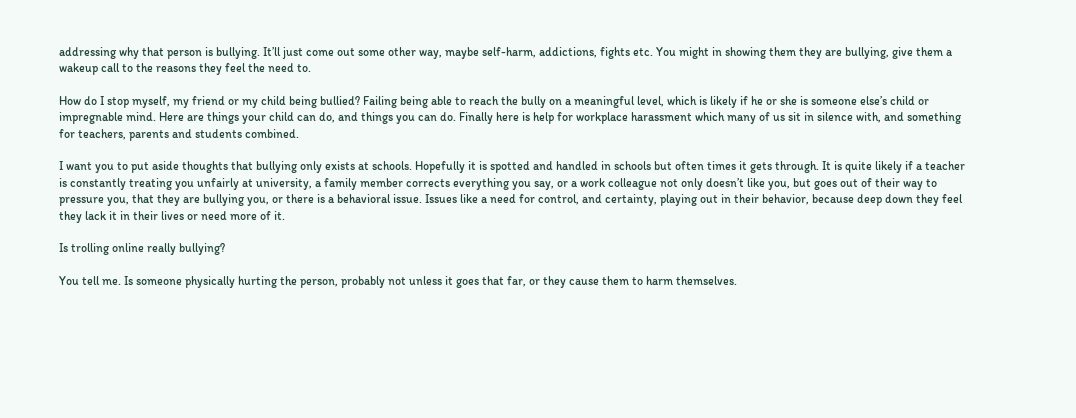addressing why that person is bullying. It’ll just come out some other way, maybe self-harm, addictions, fights etc. You might in showing them they are bullying, give them a wakeup call to the reasons they feel the need to.

How do I stop myself, my friend or my child being bullied? Failing being able to reach the bully on a meaningful level, which is likely if he or she is someone else’s child or impregnable mind. Here are things your child can do, and things you can do. Finally here is help for workplace harassment which many of us sit in silence with, and something for teachers, parents and students combined.

I want you to put aside thoughts that bullying only exists at schools. Hopefully it is spotted and handled in schools but often times it gets through. It is quite likely if a teacher is constantly treating you unfairly at university, a family member corrects everything you say, or a work colleague not only doesn’t like you, but goes out of their way to pressure you, that they are bullying you, or there is a behavioral issue. Issues like a need for control, and certainty, playing out in their behavior, because deep down they feel they lack it in their lives or need more of it.

Is trolling online really bullying?

You tell me. Is someone physically hurting the person, probably not unless it goes that far, or they cause them to harm themselves.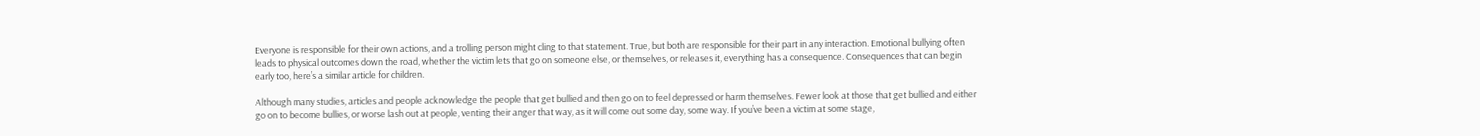Everyone is responsible for their own actions, and a trolling person might cling to that statement. True, but both are responsible for their part in any interaction. Emotional bullying often leads to physical outcomes down the road, whether the victim lets that go on someone else, or themselves, or releases it, everything has a consequence. Consequences that can begin early too, here’s a similar article for children.

Although many studies, articles and people acknowledge the people that get bullied and then go on to feel depressed or harm themselves. Fewer look at those that get bullied and either go on to become bullies, or worse lash out at people, venting their anger that way, as it will come out some day, some way. If you’ve been a victim at some stage,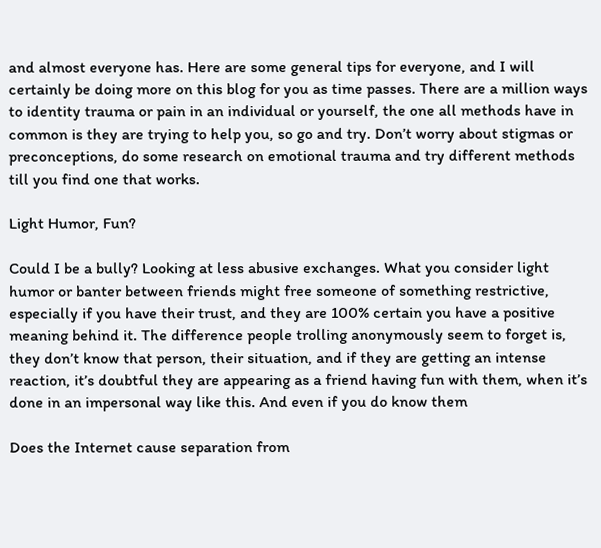and almost everyone has. Here are some general tips for everyone, and I will certainly be doing more on this blog for you as time passes. There are a million ways to identity trauma or pain in an individual or yourself, the one all methods have in common is they are trying to help you, so go and try. Don’t worry about stigmas or preconceptions, do some research on emotional trauma and try different methods till you find one that works.

Light Humor, Fun?

Could I be a bully? Looking at less abusive exchanges. What you consider light humor or banter between friends might free someone of something restrictive, especially if you have their trust, and they are 100% certain you have a positive meaning behind it. The difference people trolling anonymously seem to forget is, they don’t know that person, their situation, and if they are getting an intense reaction, it’s doubtful they are appearing as a friend having fun with them, when it’s done in an impersonal way like this. And even if you do know them

Does the Internet cause separation from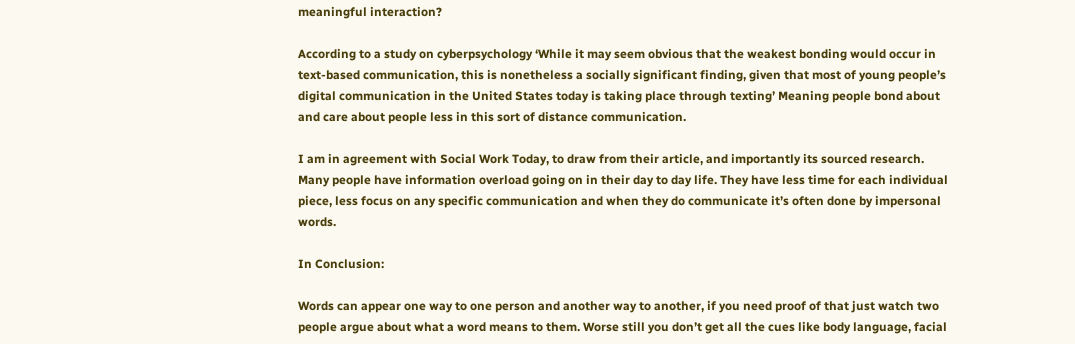meaningful interaction?

According to a study on cyberpsychology ‘While it may seem obvious that the weakest bonding would occur in text-based communication, this is nonetheless a socially significant finding, given that most of young people’s digital communication in the United States today is taking place through texting’ Meaning people bond about and care about people less in this sort of distance communication.

I am in agreement with Social Work Today, to draw from their article, and importantly its sourced research. Many people have information overload going on in their day to day life. They have less time for each individual piece, less focus on any specific communication and when they do communicate it’s often done by impersonal words.

In Conclusion:

Words can appear one way to one person and another way to another, if you need proof of that just watch two people argue about what a word means to them. Worse still you don’t get all the cues like body language, facial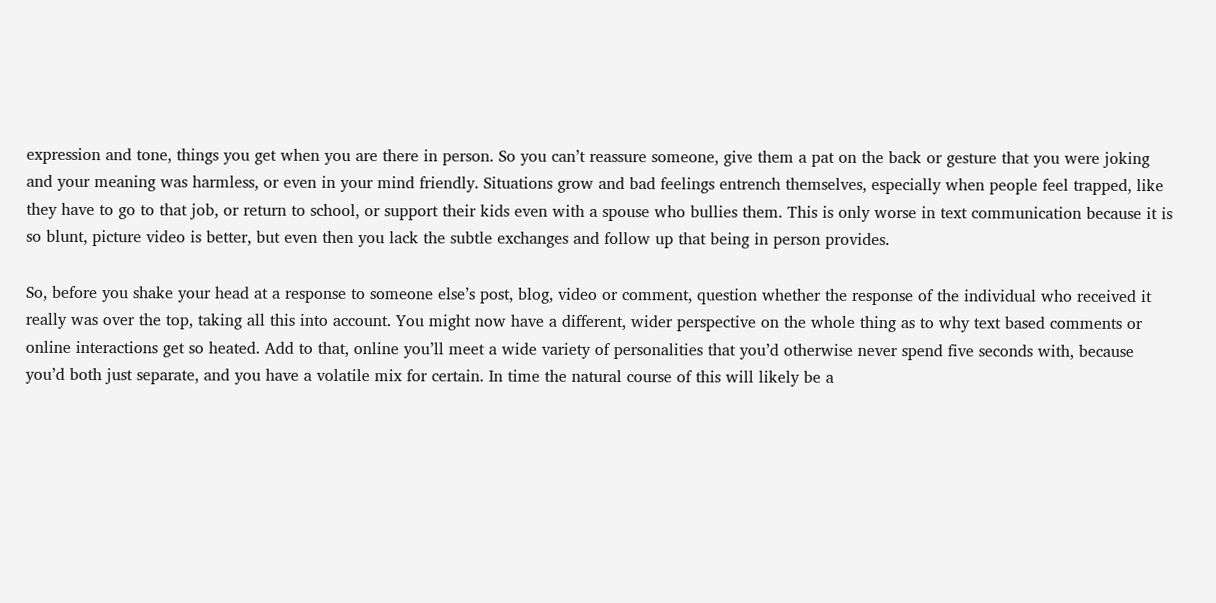expression and tone, things you get when you are there in person. So you can’t reassure someone, give them a pat on the back or gesture that you were joking and your meaning was harmless, or even in your mind friendly. Situations grow and bad feelings entrench themselves, especially when people feel trapped, like they have to go to that job, or return to school, or support their kids even with a spouse who bullies them. This is only worse in text communication because it is so blunt, picture video is better, but even then you lack the subtle exchanges and follow up that being in person provides.

So, before you shake your head at a response to someone else’s post, blog, video or comment, question whether the response of the individual who received it really was over the top, taking all this into account. You might now have a different, wider perspective on the whole thing as to why text based comments or online interactions get so heated. Add to that, online you’ll meet a wide variety of personalities that you’d otherwise never spend five seconds with, because you’d both just separate, and you have a volatile mix for certain. In time the natural course of this will likely be a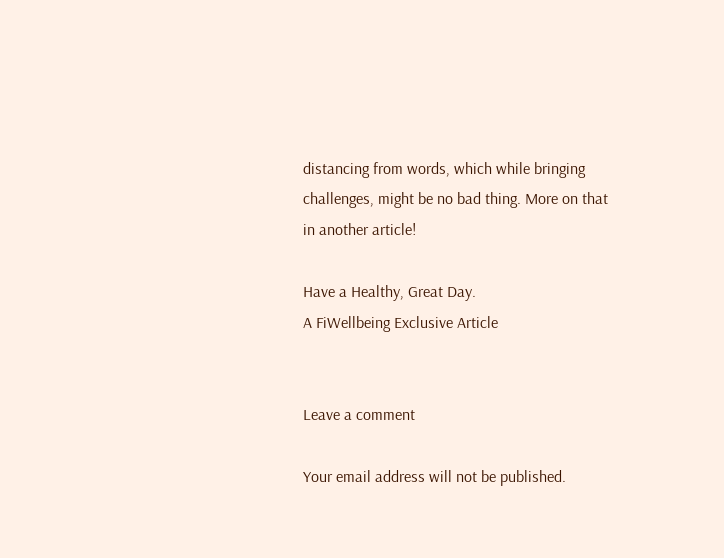distancing from words, which while bringing challenges, might be no bad thing. More on that in another article!

Have a Healthy, Great Day.
A FiWellbeing Exclusive Article


Leave a comment

Your email address will not be published.